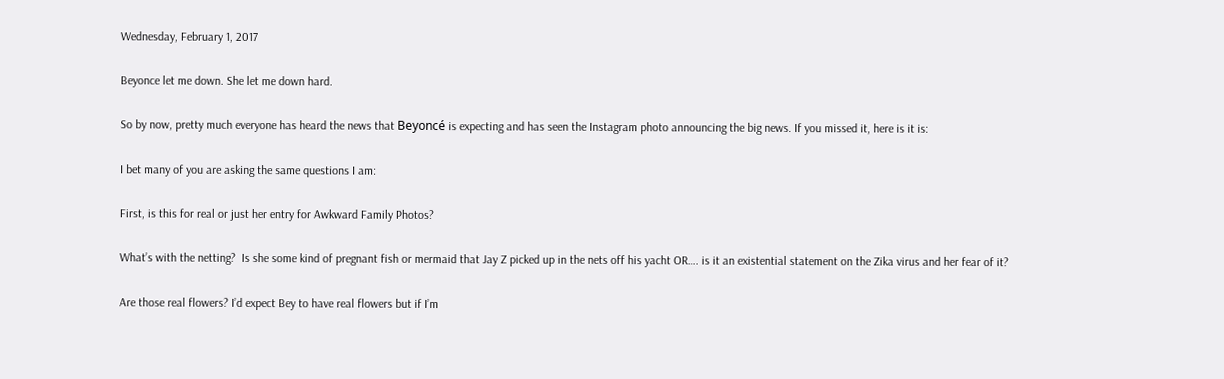Wednesday, February 1, 2017

Beyonce let me down. She let me down hard.

So by now, pretty much everyone has heard the news that Beyoncé is expecting and has seen the Instagram photo announcing the big news. If you missed it, here is it is:

I bet many of you are asking the same questions I am:

First, is this for real or just her entry for Awkward Family Photos?

What’s with the netting?  Is she some kind of pregnant fish or mermaid that Jay Z picked up in the nets off his yacht OR…. is it an existential statement on the Zika virus and her fear of it?

Are those real flowers? I’d expect Bey to have real flowers but if I’m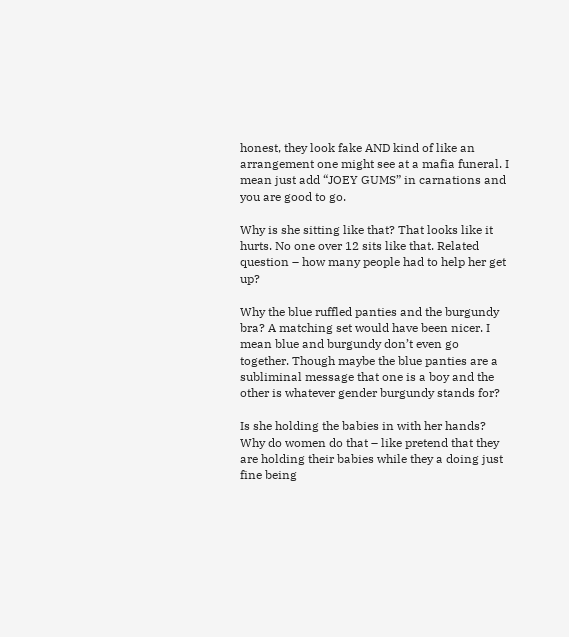honest, they look fake AND kind of like an arrangement one might see at a mafia funeral. I mean just add “JOEY GUMS” in carnations and you are good to go.

Why is she sitting like that? That looks like it hurts. No one over 12 sits like that. Related question – how many people had to help her get up?

Why the blue ruffled panties and the burgundy bra? A matching set would have been nicer. I mean blue and burgundy don’t even go together. Though maybe the blue panties are a subliminal message that one is a boy and the other is whatever gender burgundy stands for?

Is she holding the babies in with her hands? Why do women do that – like pretend that they are holding their babies while they a doing just fine being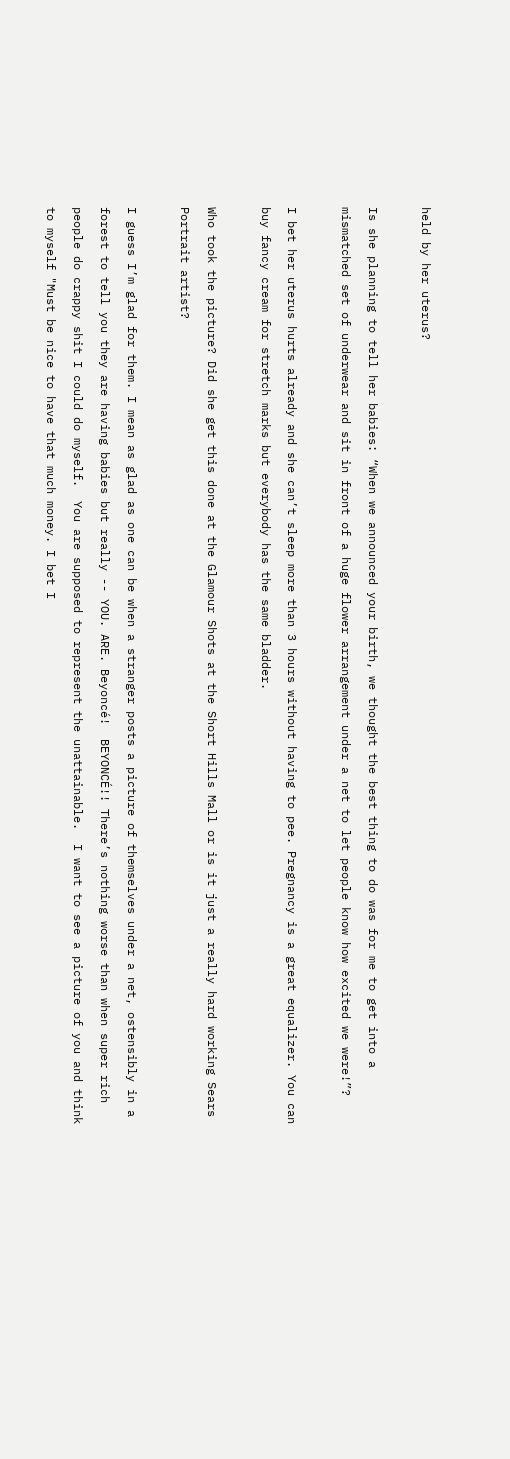held by her uterus?

Is she planning to tell her babies: “When we announced your birth, we thought the best thing to do was for me to get into a mismatched set of underwear and sit in front of a huge flower arrangement under a net to let people know how excited we were!”?

I bet her uterus hurts already and she can’t sleep more than 3 hours without having to pee. Pregnancy is a great equalizer. You can buy fancy cream for stretch marks but everybody has the same bladder.

Who took the picture? Did she get this done at the Glamour Shots at the Short Hills Mall or is it just a really hard working Sears Portrait artist?

I guess I’m glad for them. I mean as glad as one can be when a stranger posts a picture of themselves under a net, ostensibly in a forest to tell you they are having babies but really -- YOU. ARE. Beyoncé!  BEYONCÉ!! There’s nothing worse than when super rich people do crappy shit I could do myself.  You are supposed to represent the unattainable.  I want to see a picture of you and think to myself "Must be nice to have that much money. I bet I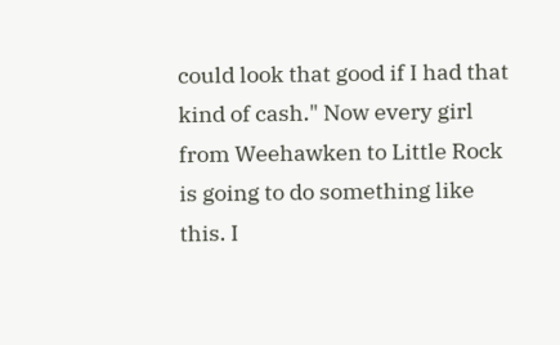could look that good if I had that kind of cash." Now every girl from Weehawken to Little Rock is going to do something like this. I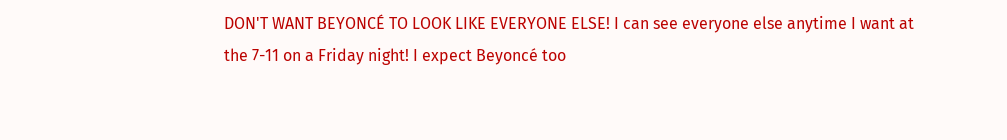DON'T WANT BEYONCÉ TO LOOK LIKE EVERYONE ELSE! I can see everyone else anytime I want at the 7-11 on a Friday night! I expect Beyoncé too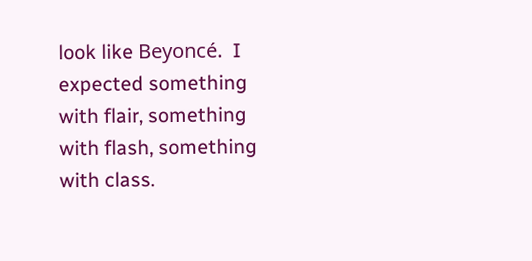look like Beyoncé.  I expected something with flair, something with flash, something with class.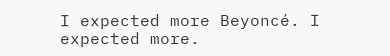I expected more Beyoncé. I expected more.